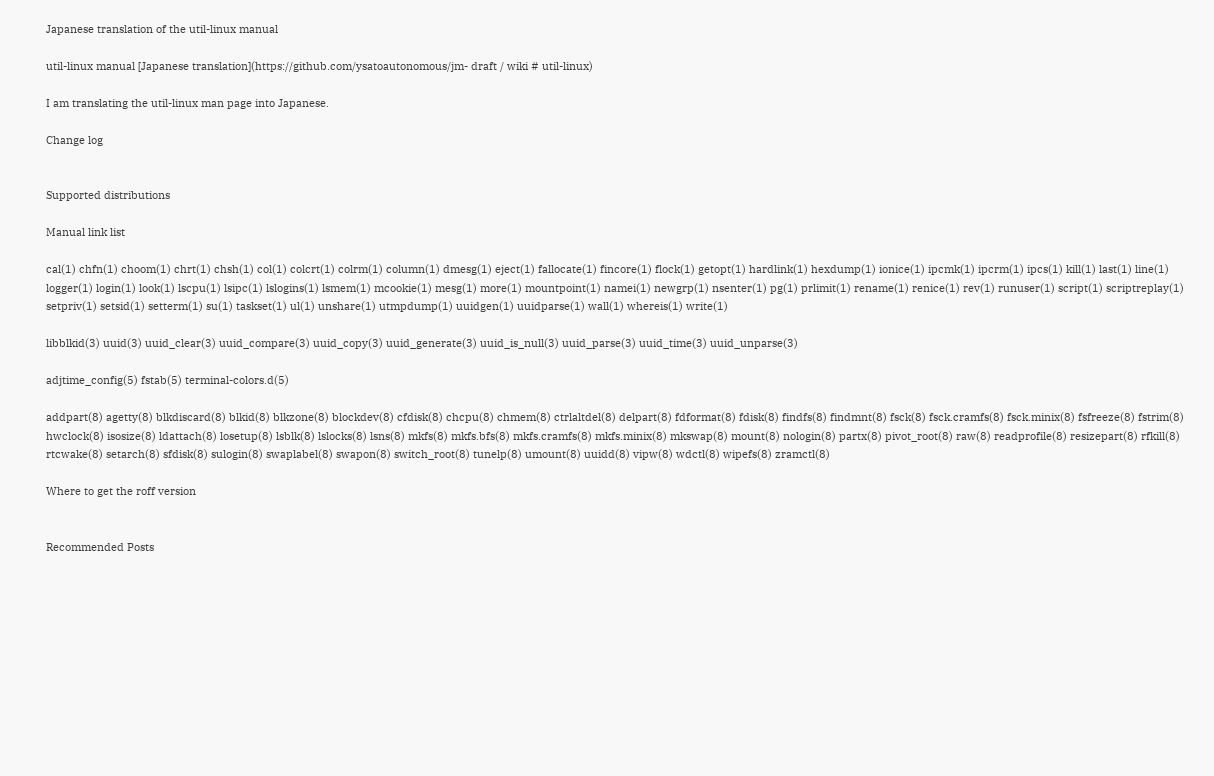Japanese translation of the util-linux manual

util-linux manual [Japanese translation](https://github.com/ysatoautonomous/jm- draft / wiki # util-linux)

I am translating the util-linux man page into Japanese.

Change log


Supported distributions

Manual link list

cal(1) chfn(1) choom(1) chrt(1) chsh(1) col(1) colcrt(1) colrm(1) column(1) dmesg(1) eject(1) fallocate(1) fincore(1) flock(1) getopt(1) hardlink(1) hexdump(1) ionice(1) ipcmk(1) ipcrm(1) ipcs(1) kill(1) last(1) line(1) logger(1) login(1) look(1) lscpu(1) lsipc(1) lslogins(1) lsmem(1) mcookie(1) mesg(1) more(1) mountpoint(1) namei(1) newgrp(1) nsenter(1) pg(1) prlimit(1) rename(1) renice(1) rev(1) runuser(1) script(1) scriptreplay(1) setpriv(1) setsid(1) setterm(1) su(1) taskset(1) ul(1) unshare(1) utmpdump(1) uuidgen(1) uuidparse(1) wall(1) whereis(1) write(1)

libblkid(3) uuid(3) uuid_clear(3) uuid_compare(3) uuid_copy(3) uuid_generate(3) uuid_is_null(3) uuid_parse(3) uuid_time(3) uuid_unparse(3)

adjtime_config(5) fstab(5) terminal-colors.d(5)

addpart(8) agetty(8) blkdiscard(8) blkid(8) blkzone(8) blockdev(8) cfdisk(8) chcpu(8) chmem(8) ctrlaltdel(8) delpart(8) fdformat(8) fdisk(8) findfs(8) findmnt(8) fsck(8) fsck.cramfs(8) fsck.minix(8) fsfreeze(8) fstrim(8) hwclock(8) isosize(8) ldattach(8) losetup(8) lsblk(8) lslocks(8) lsns(8) mkfs(8) mkfs.bfs(8) mkfs.cramfs(8) mkfs.minix(8) mkswap(8) mount(8) nologin(8) partx(8) pivot_root(8) raw(8) readprofile(8) resizepart(8) rfkill(8) rtcwake(8) setarch(8) sfdisk(8) sulogin(8) swaplabel(8) swapon(8) switch_root(8) tunelp(8) umount(8) uuidd(8) vipw(8) wdctl(8) wipefs(8) zramctl(8)

Where to get the roff version


Recommended Posts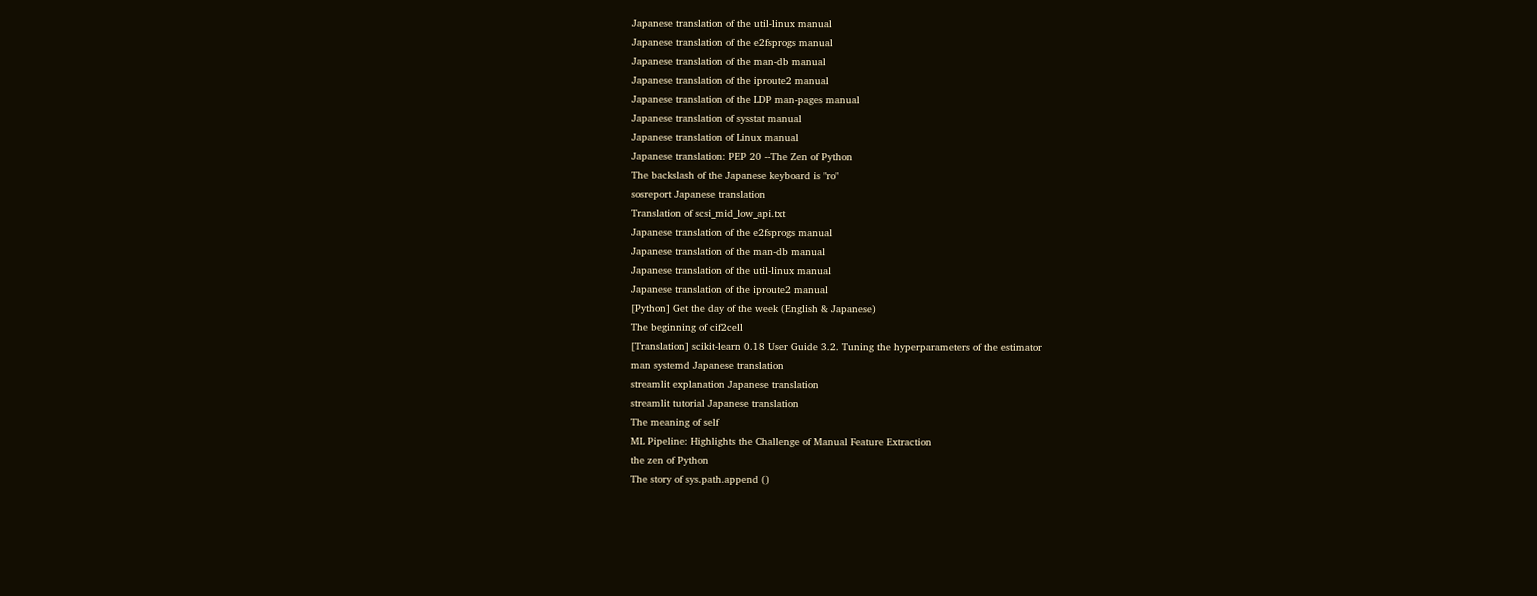Japanese translation of the util-linux manual
Japanese translation of the e2fsprogs manual
Japanese translation of the man-db manual
Japanese translation of the iproute2 manual
Japanese translation of the LDP man-pages manual
Japanese translation of sysstat manual
Japanese translation of Linux manual
Japanese translation: PEP 20 --The Zen of Python
The backslash of the Japanese keyboard is "ro"
sosreport Japanese translation
Translation of scsi_mid_low_api.txt
Japanese translation of the e2fsprogs manual
Japanese translation of the man-db manual
Japanese translation of the util-linux manual
Japanese translation of the iproute2 manual
[Python] Get the day of the week (English & Japanese)
The beginning of cif2cell
[Translation] scikit-learn 0.18 User Guide 3.2. Tuning the hyperparameters of the estimator
man systemd Japanese translation
streamlit explanation Japanese translation
streamlit tutorial Japanese translation
The meaning of self
ML Pipeline: Highlights the Challenge of Manual Feature Extraction
the zen of Python
The story of sys.path.append ()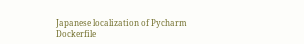Japanese localization of Pycharm
Dockerfile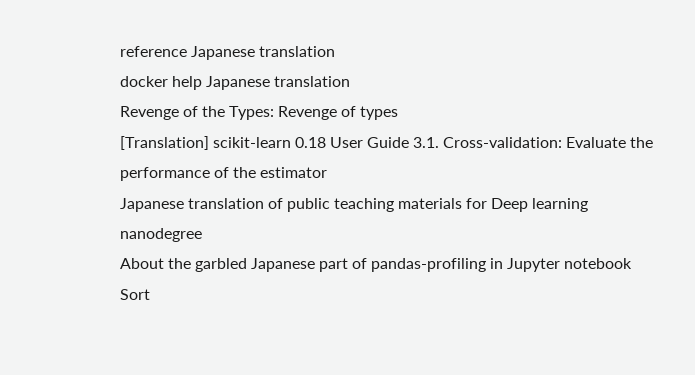reference Japanese translation
docker help Japanese translation
Revenge of the Types: Revenge of types
[Translation] scikit-learn 0.18 User Guide 3.1. Cross-validation: Evaluate the performance of the estimator
Japanese translation of public teaching materials for Deep learning nanodegree
About the garbled Japanese part of pandas-profiling in Jupyter notebook
Sort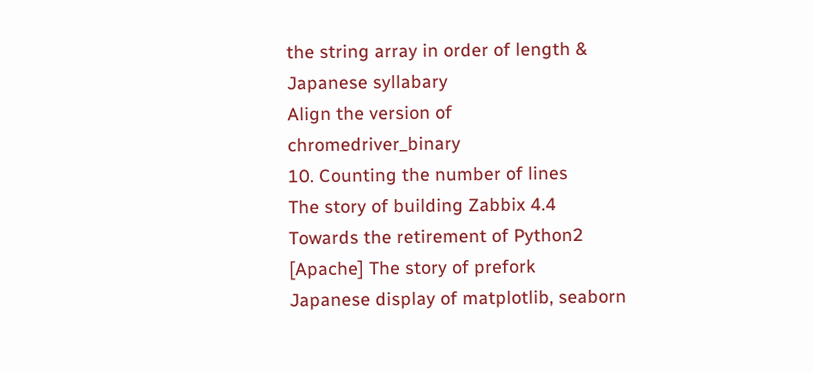the string array in order of length & Japanese syllabary
Align the version of chromedriver_binary
10. Counting the number of lines
The story of building Zabbix 4.4
Towards the retirement of Python2
[Apache] The story of prefork
Japanese display of matplotlib, seaborn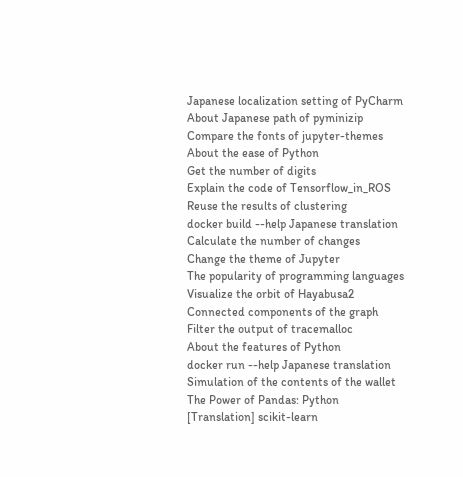Japanese localization setting of PyCharm
About Japanese path of pyminizip
Compare the fonts of jupyter-themes
About the ease of Python
Get the number of digits
Explain the code of Tensorflow_in_ROS
Reuse the results of clustering
docker build --help Japanese translation
Calculate the number of changes
Change the theme of Jupyter
The popularity of programming languages
Visualize the orbit of Hayabusa2
Connected components of the graph
Filter the output of tracemalloc
About the features of Python
docker run --help Japanese translation
Simulation of the contents of the wallet
The Power of Pandas: Python
[Translation] scikit-learn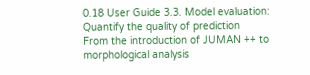0.18 User Guide 3.3. Model evaluation: Quantify the quality of prediction
From the introduction of JUMAN ++ to morphological analysis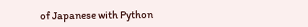of Japanese with Python